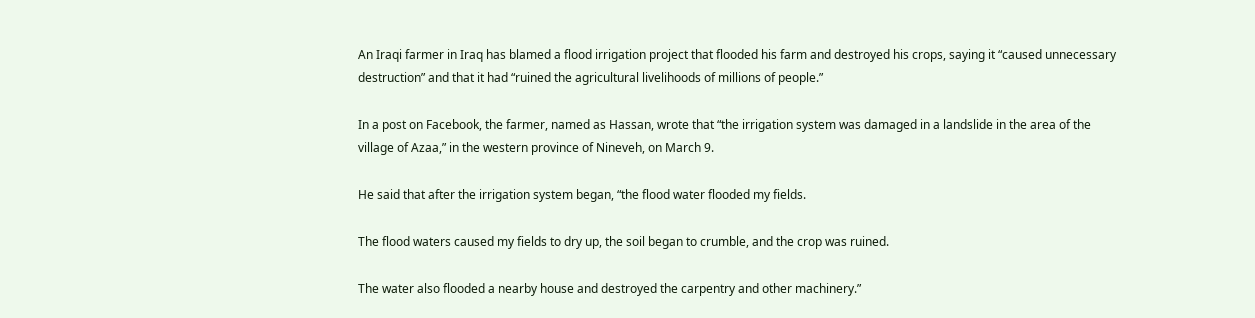An Iraqi farmer in Iraq has blamed a flood irrigation project that flooded his farm and destroyed his crops, saying it “caused unnecessary destruction” and that it had “ruined the agricultural livelihoods of millions of people.”

In a post on Facebook, the farmer, named as Hassan, wrote that “the irrigation system was damaged in a landslide in the area of the village of Azaa,” in the western province of Nineveh, on March 9.

He said that after the irrigation system began, “the flood water flooded my fields.

The flood waters caused my fields to dry up, the soil began to crumble, and the crop was ruined.

The water also flooded a nearby house and destroyed the carpentry and other machinery.”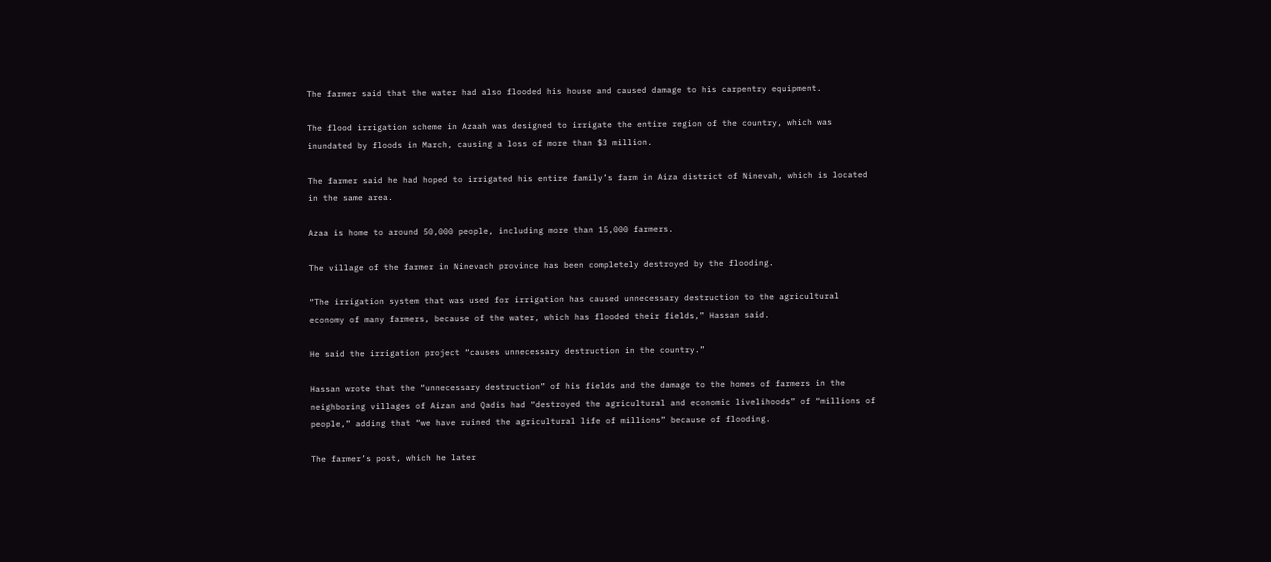The farmer said that the water had also flooded his house and caused damage to his carpentry equipment.

The flood irrigation scheme in Azaah was designed to irrigate the entire region of the country, which was inundated by floods in March, causing a loss of more than $3 million.

The farmer said he had hoped to irrigated his entire family’s farm in Aiza district of Ninevah, which is located in the same area.

Azaa is home to around 50,000 people, including more than 15,000 farmers.

The village of the farmer in Ninevach province has been completely destroyed by the flooding.

“The irrigation system that was used for irrigation has caused unnecessary destruction to the agricultural economy of many farmers, because of the water, which has flooded their fields,” Hassan said.

He said the irrigation project “causes unnecessary destruction in the country.”

Hassan wrote that the “unnecessary destruction” of his fields and the damage to the homes of farmers in the neighboring villages of Aizan and Qadis had “destroyed the agricultural and economic livelihoods” of “millions of people,” adding that “we have ruined the agricultural life of millions” because of flooding.

The farmer’s post, which he later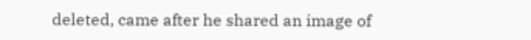deleted, came after he shared an image of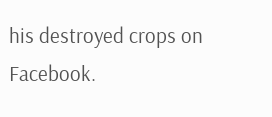his destroyed crops on Facebook.